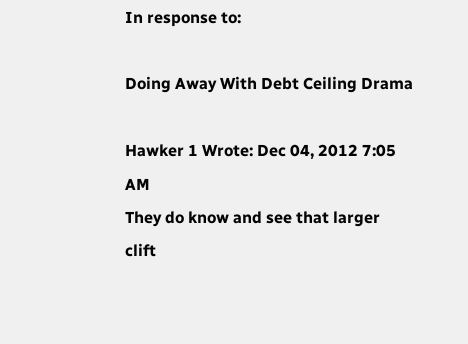In response to:

Doing Away With Debt Ceiling Drama

Hawker 1 Wrote: Dec 04, 2012 7:05 AM
They do know and see that larger clift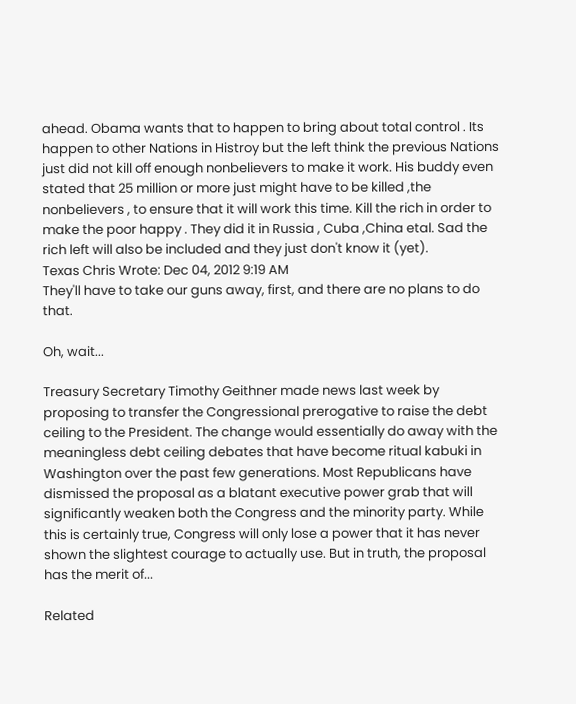ahead. Obama wants that to happen to bring about total control . Its happen to other Nations in Histroy but the left think the previous Nations just did not kill off enough nonbelievers to make it work. His buddy even stated that 25 million or more just might have to be killed ,the nonbelievers , to ensure that it will work this time. Kill the rich in order to make the poor happy . They did it in Russia , Cuba ,China etal. Sad the rich left will also be included and they just don't know it (yet).
Texas Chris Wrote: Dec 04, 2012 9:19 AM
They'll have to take our guns away, first, and there are no plans to do that.

Oh, wait...

Treasury Secretary Timothy Geithner made news last week by proposing to transfer the Congressional prerogative to raise the debt ceiling to the President. The change would essentially do away with the meaningless debt ceiling debates that have become ritual kabuki in Washington over the past few generations. Most Republicans have dismissed the proposal as a blatant executive power grab that will significantly weaken both the Congress and the minority party. While this is certainly true, Congress will only lose a power that it has never shown the slightest courage to actually use. But in truth, the proposal has the merit of...

Related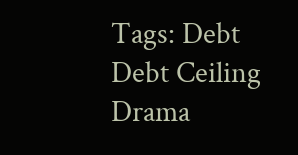Tags: Debt Debt Ceiling Drama